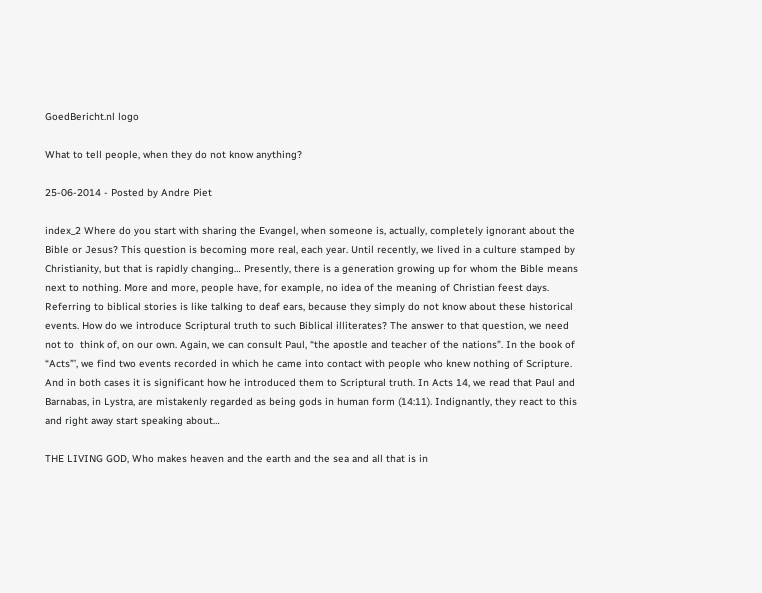GoedBericht.nl logo

What to tell people, when they do not know anything?

25-06-2014 - Posted by Andre Piet

index_2 Where do you start with sharing the Evangel, when someone is, actually, completely ignorant about the Bible or Jesus? This question is becoming more real, each year. Until recently, we lived in a culture stamped by Christianity, but that is rapidly changing… Presently, there is a generation growing up for whom the Bible means next to nothing. More and more, people have, for example, no idea of the meaning of Christian feest days. Referring to biblical stories is like talking to deaf ears, because they simply do not know about these historical events. How do we introduce Scriptural truth to such Biblical illiterates? The answer to that question, we need not to  think of, on our own. Again, we can consult Paul, “the apostle and teacher of the nations”. In the book of  “Acts”’, we find two events recorded in which he came into contact with people who knew nothing of Scripture. And in both cases it is significant how he introduced them to Scriptural truth. In Acts 14, we read that Paul and Barnabas, in Lystra, are mistakenly regarded as being gods in human form (14:11). Indignantly, they react to this and right away start speaking about…

THE LIVING GOD, Who makes heaven and the earth and the sea and all that is in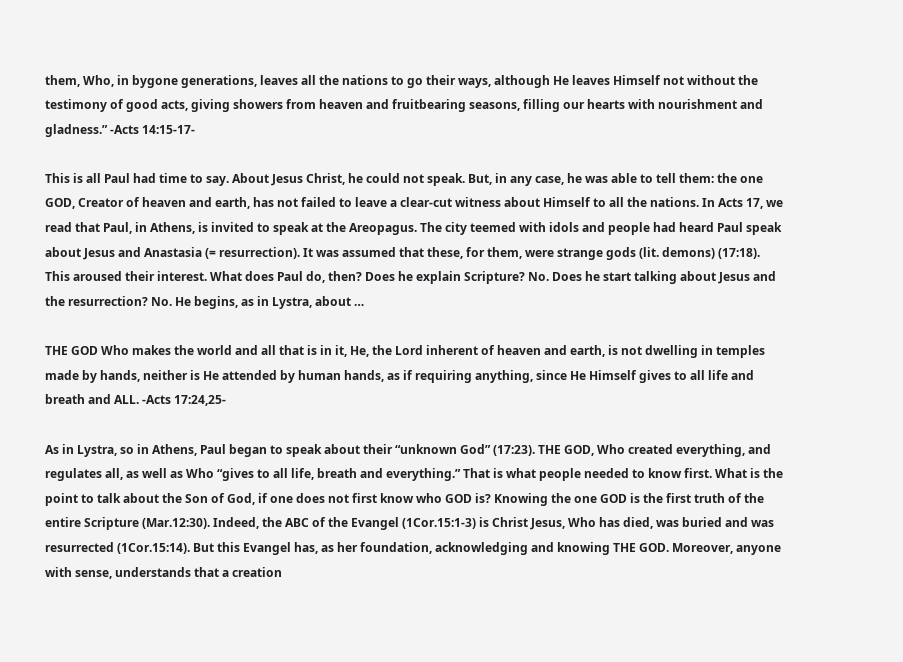them, Who, in bygone generations, leaves all the nations to go their ways, although He leaves Himself not without the testimony of good acts, giving showers from heaven and fruitbearing seasons, filling our hearts with nourishment and gladness.” -Acts 14:15-17-

This is all Paul had time to say. About Jesus Christ, he could not speak. But, in any case, he was able to tell them: the one GOD, Creator of heaven and earth, has not failed to leave a clear-cut witness about Himself to all the nations. In Acts 17, we read that Paul, in Athens, is invited to speak at the Areopagus. The city teemed with idols and people had heard Paul speak about Jesus and Anastasia (= resurrection). It was assumed that these, for them, were strange gods (lit. demons) (17:18). This aroused their interest. What does Paul do, then? Does he explain Scripture? No. Does he start talking about Jesus and the resurrection? No. He begins, as in Lystra, about …

THE GOD Who makes the world and all that is in it, He, the Lord inherent of heaven and earth, is not dwelling in temples made by hands, neither is He attended by human hands, as if requiring anything, since He Himself gives to all life and breath and ALL. -Acts 17:24,25-

As in Lystra, so in Athens, Paul began to speak about their “unknown God” (17:23). THE GOD, Who created everything, and regulates all, as well as Who “gives to all life, breath and everything.” That is what people needed to know first. What is the point to talk about the Son of God, if one does not first know who GOD is? Knowing the one GOD is the first truth of the entire Scripture (Mar.12:30). Indeed, the ABC of the Evangel (1Cor.15:1-3) is Christ Jesus, Who has died, was buried and was resurrected (1Cor.15:14). But this Evangel has, as her foundation, acknowledging and knowing THE GOD. Moreover, anyone with sense, understands that a creation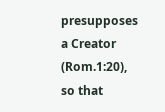presupposes a Creator (Rom.1:20), so that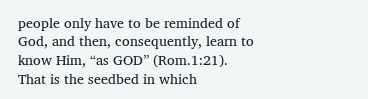people only have to be reminded of God, and then, consequently, learn to know Him, “as GOD” (Rom.1:21). That is the seedbed in which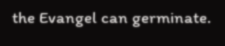the Evangel can germinate.